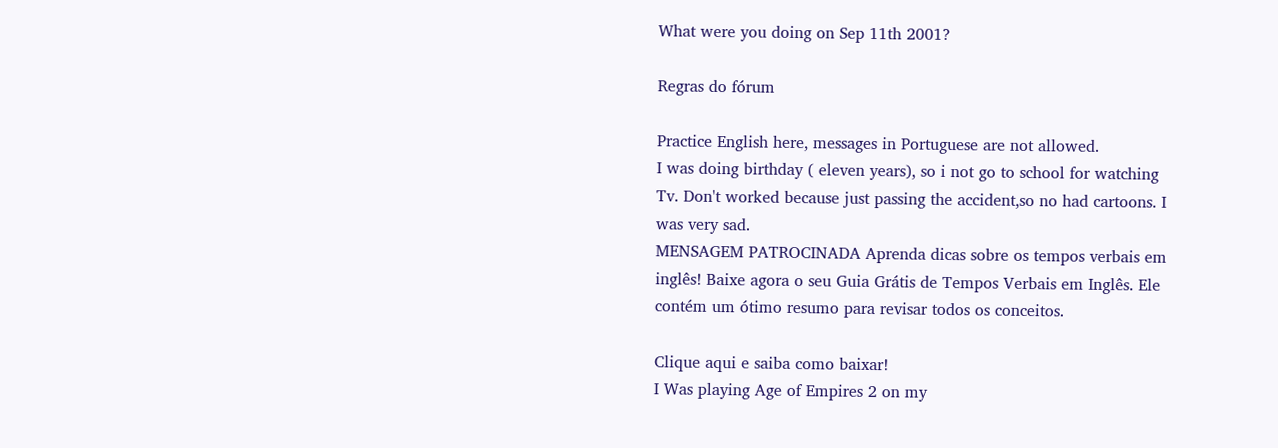What were you doing on Sep 11th 2001?

Regras do fórum

Practice English here, messages in Portuguese are not allowed.
I was doing birthday ( eleven years), so i not go to school for watching Tv. Don't worked because just passing the accident,so no had cartoons. I was very sad.
MENSAGEM PATROCINADA Aprenda dicas sobre os tempos verbais em inglês! Baixe agora o seu Guia Grátis de Tempos Verbais em Inglês. Ele contém um ótimo resumo para revisar todos os conceitos.

Clique aqui e saiba como baixar!
I Was playing Age of Empires 2 on my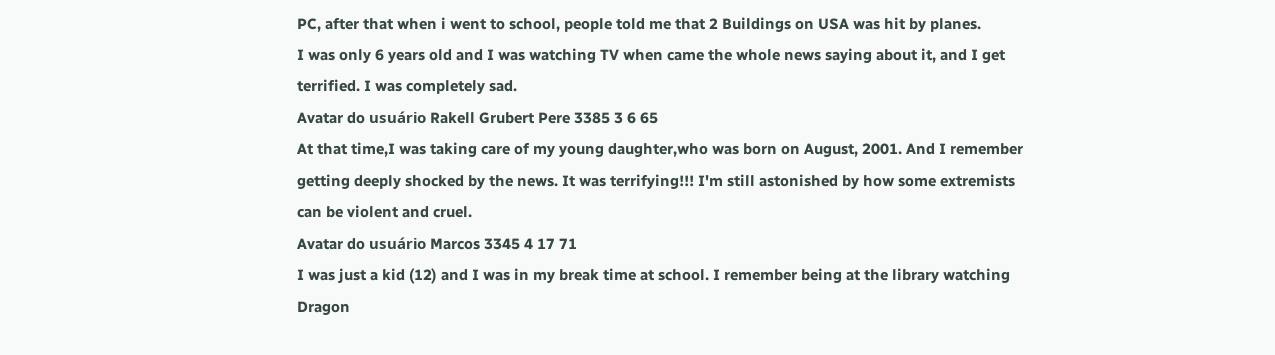PC, after that when i went to school, people told me that 2 Buildings on USA was hit by planes.
I was only 6 years old and I was watching TV when came the whole news saying about it, and I get terrified. I was completely sad.
Avatar do usuário Rakell Grubert Pere 3385 3 6 65
At that time,I was taking care of my young daughter,who was born on August, 2001. And I remember getting deeply shocked by the news. It was terrifying!!! I'm still astonished by how some extremists can be violent and cruel.
Avatar do usuário Marcos 3345 4 17 71
I was just a kid (12) and I was in my break time at school. I remember being at the library watching Dragon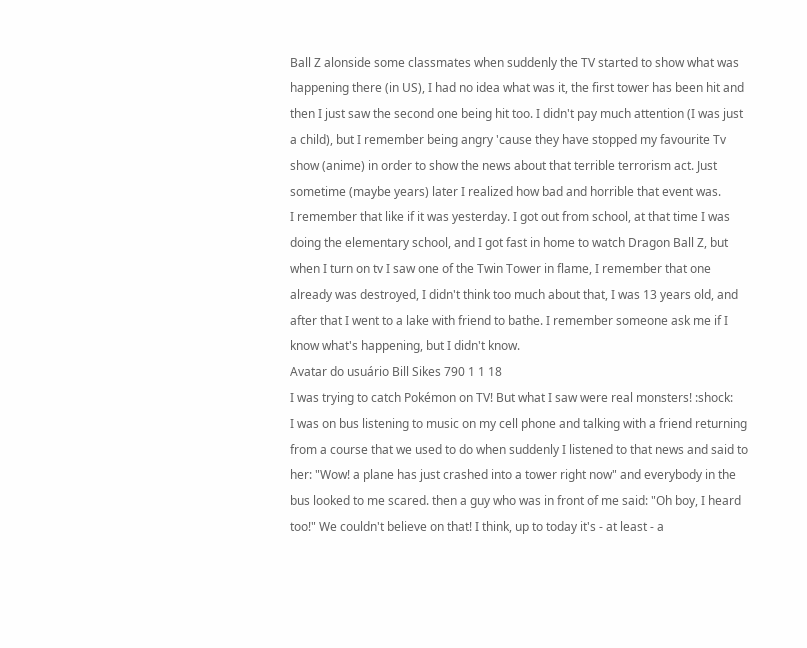Ball Z alonside some classmates when suddenly the TV started to show what was happening there (in US), I had no idea what was it, the first tower has been hit and then I just saw the second one being hit too. I didn't pay much attention (I was just a child), but I remember being angry 'cause they have stopped my favourite Tv show (anime) in order to show the news about that terrible terrorism act. Just sometime (maybe years) later I realized how bad and horrible that event was.
I remember that like if it was yesterday. I got out from school, at that time I was doing the elementary school, and I got fast in home to watch Dragon Ball Z, but when I turn on tv I saw one of the Twin Tower in flame, I remember that one already was destroyed, I didn't think too much about that, I was 13 years old, and after that I went to a lake with friend to bathe. I remember someone ask me if I know what's happening, but I didn't know.
Avatar do usuário Bill Sikes 790 1 1 18
I was trying to catch Pokémon on TV! But what I saw were real monsters! :shock:
I was on bus listening to music on my cell phone and talking with a friend returning from a course that we used to do when suddenly I listened to that news and said to her: "Wow! a plane has just crashed into a tower right now" and everybody in the bus looked to me scared. then a guy who was in front of me said: "Oh boy, I heard too!" We couldn't believe on that! I think, up to today it's - at least - a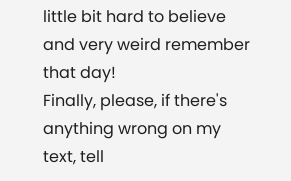little bit hard to believe and very weird remember that day!
Finally, please, if there's anything wrong on my text, tell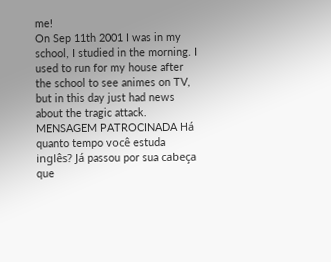me!
On Sep 11th 2001 I was in my school, I studied in the morning. I used to run for my house after the school to see animes on TV, but in this day just had news about the tragic attack.
MENSAGEM PATROCINADA Há quanto tempo você estuda inglês? Já passou por sua cabeça que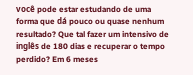você pode estar estudando de uma forma que dá pouco ou quase nenhum resultado? Que tal fazer um intensivo de inglês de 180 dias e recuperar o tempo perdido? Em 6 meses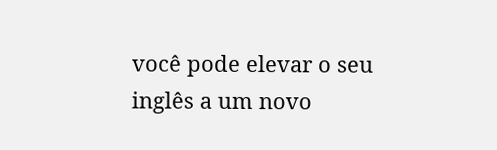você pode elevar o seu inglês a um novo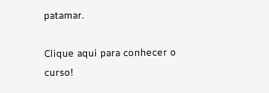patamar.

Clique aqui para conhecer o curso!